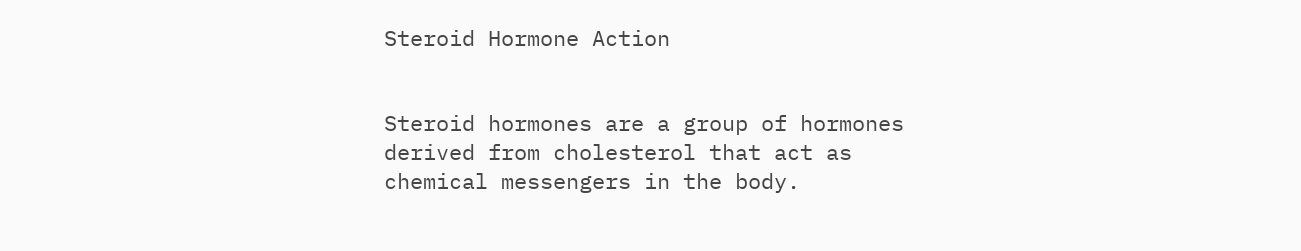Steroid Hormone Action


Steroid hormones are a group of hormones derived from cholesterol that act as chemical messengers in the body.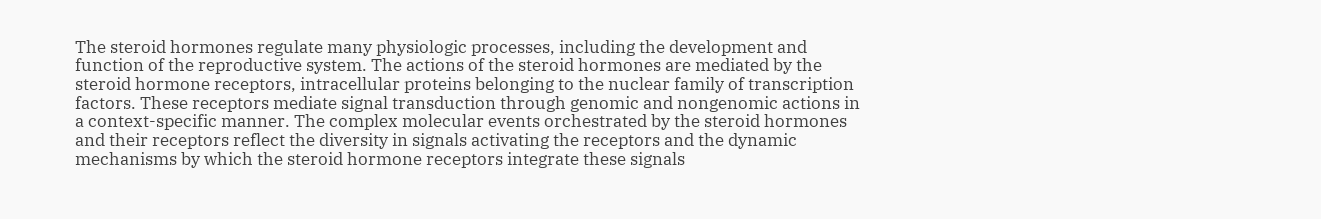The steroid hormones regulate many physiologic processes, including the development and function of the reproductive system. The actions of the steroid hormones are mediated by the steroid hormone receptors, intracellular proteins belonging to the nuclear family of transcription factors. These receptors mediate signal transduction through genomic and nongenomic actions in a context-specific manner. The complex molecular events orchestrated by the steroid hormones and their receptors reflect the diversity in signals activating the receptors and the dynamic mechanisms by which the steroid hormone receptors integrate these signals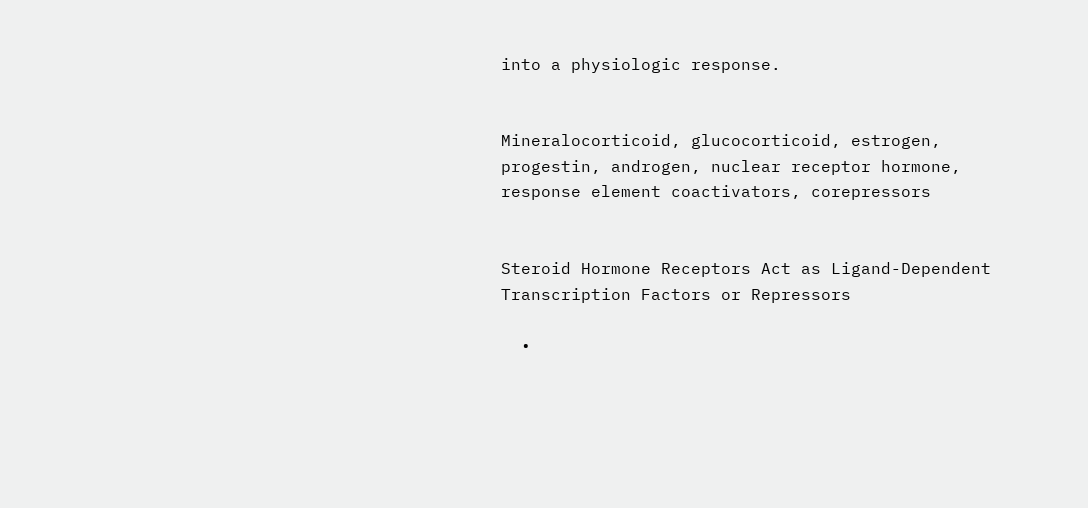into a physiologic response.


Mineralocorticoid, glucocorticoid, estrogen, progestin, androgen, nuclear receptor hormone, response element coactivators, corepressors


Steroid Hormone Receptors Act as Ligand-Dependent Transcription Factors or Repressors

  •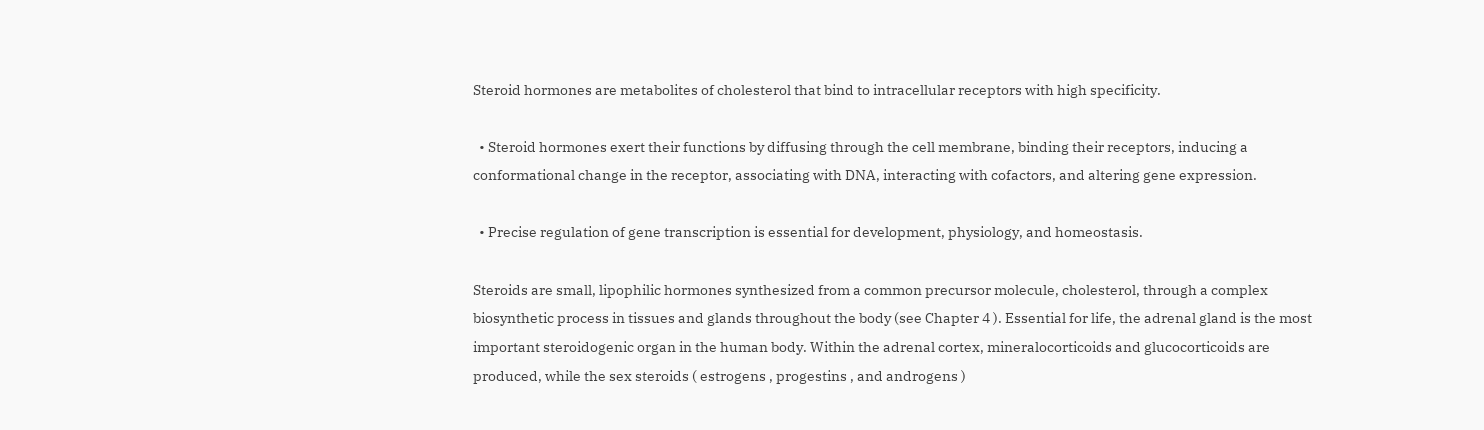Steroid hormones are metabolites of cholesterol that bind to intracellular receptors with high specificity.

  • Steroid hormones exert their functions by diffusing through the cell membrane, binding their receptors, inducing a conformational change in the receptor, associating with DNA, interacting with cofactors, and altering gene expression.

  • Precise regulation of gene transcription is essential for development, physiology, and homeostasis.

Steroids are small, lipophilic hormones synthesized from a common precursor molecule, cholesterol, through a complex biosynthetic process in tissues and glands throughout the body (see Chapter 4 ). Essential for life, the adrenal gland is the most important steroidogenic organ in the human body. Within the adrenal cortex, mineralocorticoids and glucocorticoids are produced, while the sex steroids ( estrogens , progestins , and androgens )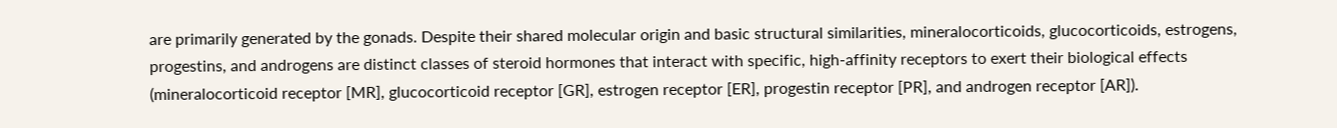are primarily generated by the gonads. Despite their shared molecular origin and basic structural similarities, mineralocorticoids, glucocorticoids, estrogens, progestins, and androgens are distinct classes of steroid hormones that interact with specific, high-affinity receptors to exert their biological effects (mineralocorticoid receptor [MR], glucocorticoid receptor [GR], estrogen receptor [ER], progestin receptor [PR], and androgen receptor [AR]).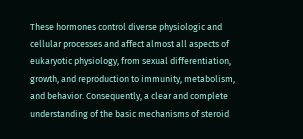These hormones control diverse physiologic and cellular processes and affect almost all aspects of eukaryotic physiology, from sexual differentiation, growth, and reproduction to immunity, metabolism, and behavior. Consequently, a clear and complete understanding of the basic mechanisms of steroid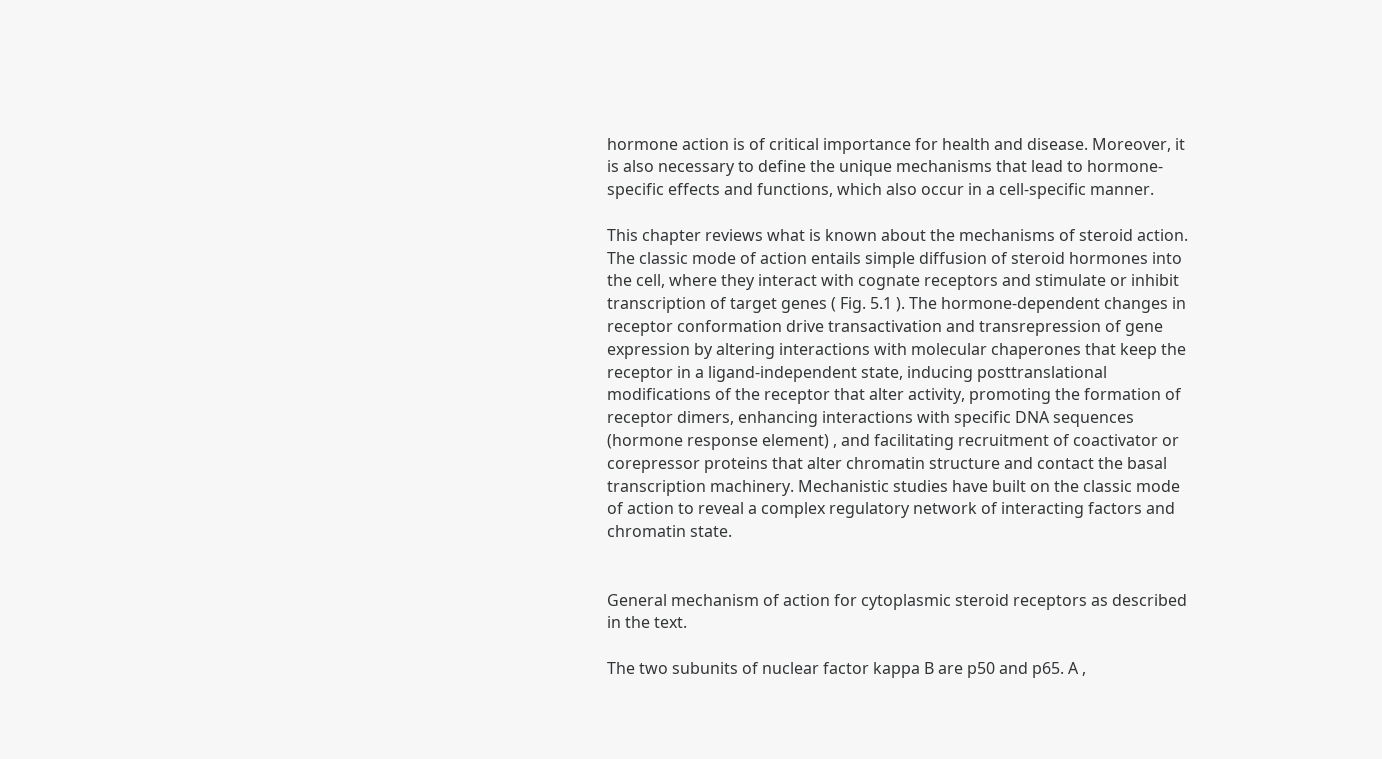hormone action is of critical importance for health and disease. Moreover, it is also necessary to define the unique mechanisms that lead to hormone-specific effects and functions, which also occur in a cell-specific manner.

This chapter reviews what is known about the mechanisms of steroid action. The classic mode of action entails simple diffusion of steroid hormones into the cell, where they interact with cognate receptors and stimulate or inhibit transcription of target genes ( Fig. 5.1 ). The hormone-dependent changes in receptor conformation drive transactivation and transrepression of gene expression by altering interactions with molecular chaperones that keep the receptor in a ligand-independent state, inducing posttranslational modifications of the receptor that alter activity, promoting the formation of receptor dimers, enhancing interactions with specific DNA sequences (hormone response element) , and facilitating recruitment of coactivator or corepressor proteins that alter chromatin structure and contact the basal transcription machinery. Mechanistic studies have built on the classic mode of action to reveal a complex regulatory network of interacting factors and chromatin state.


General mechanism of action for cytoplasmic steroid receptors as described in the text.

The two subunits of nuclear factor kappa B are p50 and p65. A ,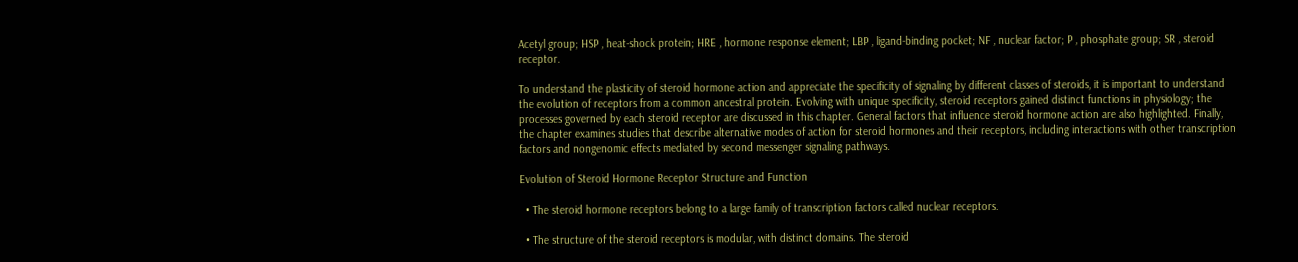Acetyl group; HSP , heat-shock protein; HRE , hormone response element; LBP , ligand-binding pocket; NF , nuclear factor; P , phosphate group; SR , steroid receptor.

To understand the plasticity of steroid hormone action and appreciate the specificity of signaling by different classes of steroids, it is important to understand the evolution of receptors from a common ancestral protein. Evolving with unique specificity, steroid receptors gained distinct functions in physiology; the processes governed by each steroid receptor are discussed in this chapter. General factors that influence steroid hormone action are also highlighted. Finally, the chapter examines studies that describe alternative modes of action for steroid hormones and their receptors, including interactions with other transcription factors and nongenomic effects mediated by second messenger signaling pathways.

Evolution of Steroid Hormone Receptor Structure and Function

  • The steroid hormone receptors belong to a large family of transcription factors called nuclear receptors.

  • The structure of the steroid receptors is modular, with distinct domains. The steroid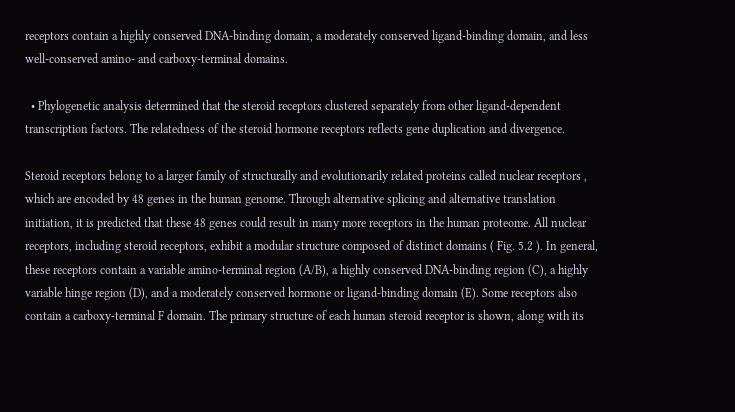receptors contain a highly conserved DNA-binding domain, a moderately conserved ligand-binding domain, and less well-conserved amino- and carboxy-terminal domains.

  • Phylogenetic analysis determined that the steroid receptors clustered separately from other ligand-dependent transcription factors. The relatedness of the steroid hormone receptors reflects gene duplication and divergence.

Steroid receptors belong to a larger family of structurally and evolutionarily related proteins called nuclear receptors , which are encoded by 48 genes in the human genome. Through alternative splicing and alternative translation initiation, it is predicted that these 48 genes could result in many more receptors in the human proteome. All nuclear receptors, including steroid receptors, exhibit a modular structure composed of distinct domains ( Fig. 5.2 ). In general, these receptors contain a variable amino-terminal region (A/B), a highly conserved DNA-binding region (C), a highly variable hinge region (D), and a moderately conserved hormone or ligand-binding domain (E). Some receptors also contain a carboxy-terminal F domain. The primary structure of each human steroid receptor is shown, along with its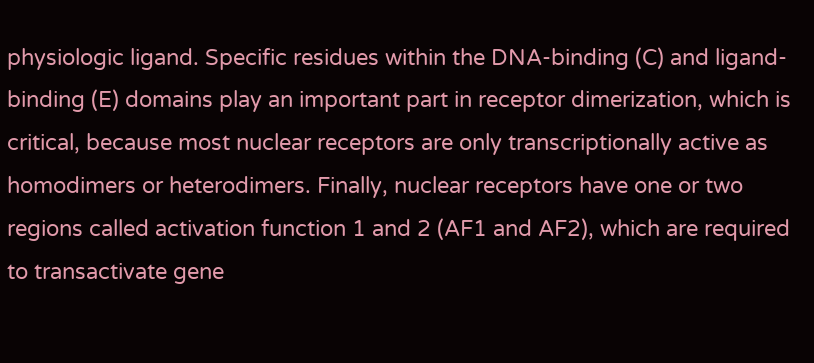physiologic ligand. Specific residues within the DNA-binding (C) and ligand-binding (E) domains play an important part in receptor dimerization, which is critical, because most nuclear receptors are only transcriptionally active as homodimers or heterodimers. Finally, nuclear receptors have one or two regions called activation function 1 and 2 (AF1 and AF2), which are required to transactivate gene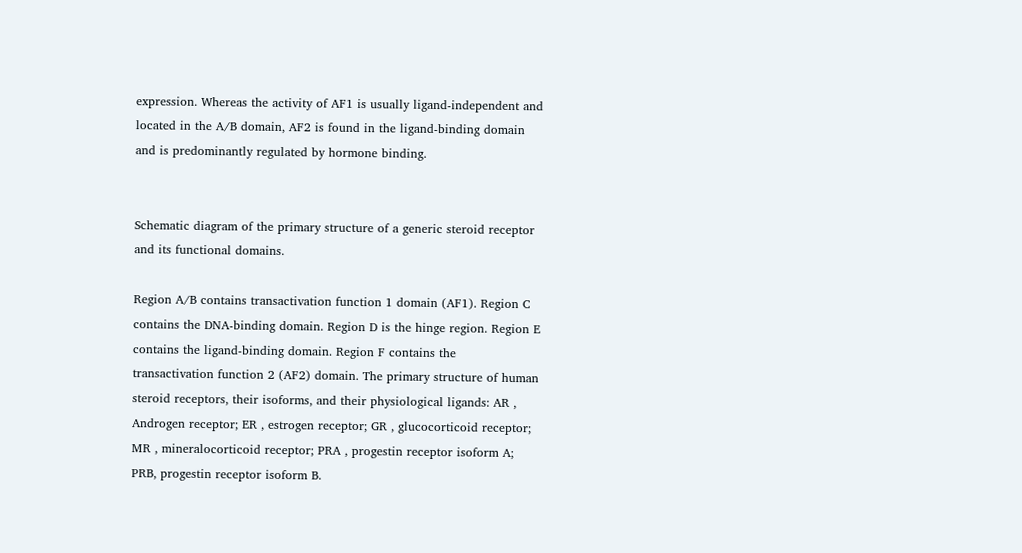expression. Whereas the activity of AF1 is usually ligand-independent and located in the A/B domain, AF2 is found in the ligand-binding domain and is predominantly regulated by hormone binding.


Schematic diagram of the primary structure of a generic steroid receptor and its functional domains.

Region A/B contains transactivation function 1 domain (AF1). Region C contains the DNA-binding domain. Region D is the hinge region. Region E contains the ligand-binding domain. Region F contains the transactivation function 2 (AF2) domain. The primary structure of human steroid receptors, their isoforms, and their physiological ligands: AR , Androgen receptor; ER , estrogen receptor; GR , glucocorticoid receptor; MR , mineralocorticoid receptor; PRA , progestin receptor isoform A; PRB, progestin receptor isoform B.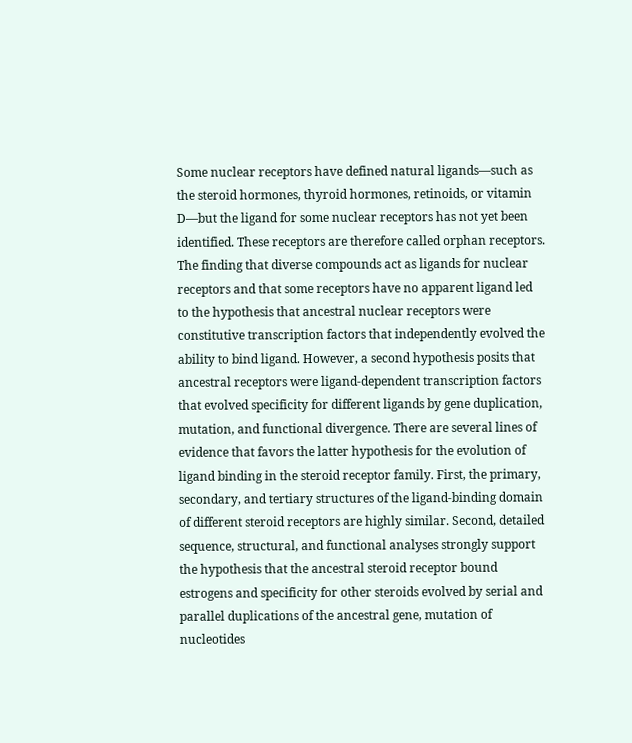Some nuclear receptors have defined natural ligands—such as the steroid hormones, thyroid hormones, retinoids, or vitamin D—but the ligand for some nuclear receptors has not yet been identified. These receptors are therefore called orphan receptors. The finding that diverse compounds act as ligands for nuclear receptors and that some receptors have no apparent ligand led to the hypothesis that ancestral nuclear receptors were constitutive transcription factors that independently evolved the ability to bind ligand. However, a second hypothesis posits that ancestral receptors were ligand-dependent transcription factors that evolved specificity for different ligands by gene duplication, mutation, and functional divergence. There are several lines of evidence that favors the latter hypothesis for the evolution of ligand binding in the steroid receptor family. First, the primary, secondary, and tertiary structures of the ligand-binding domain of different steroid receptors are highly similar. Second, detailed sequence, structural, and functional analyses strongly support the hypothesis that the ancestral steroid receptor bound estrogens and specificity for other steroids evolved by serial and parallel duplications of the ancestral gene, mutation of nucleotides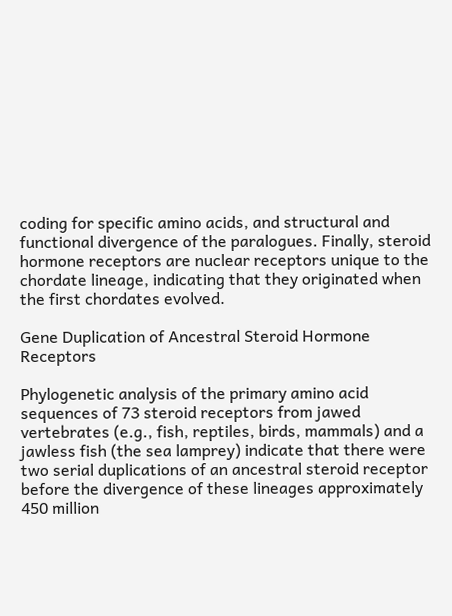coding for specific amino acids, and structural and functional divergence of the paralogues. Finally, steroid hormone receptors are nuclear receptors unique to the chordate lineage, indicating that they originated when the first chordates evolved.

Gene Duplication of Ancestral Steroid Hormone Receptors

Phylogenetic analysis of the primary amino acid sequences of 73 steroid receptors from jawed vertebrates (e.g., fish, reptiles, birds, mammals) and a jawless fish (the sea lamprey) indicate that there were two serial duplications of an ancestral steroid receptor before the divergence of these lineages approximately 450 million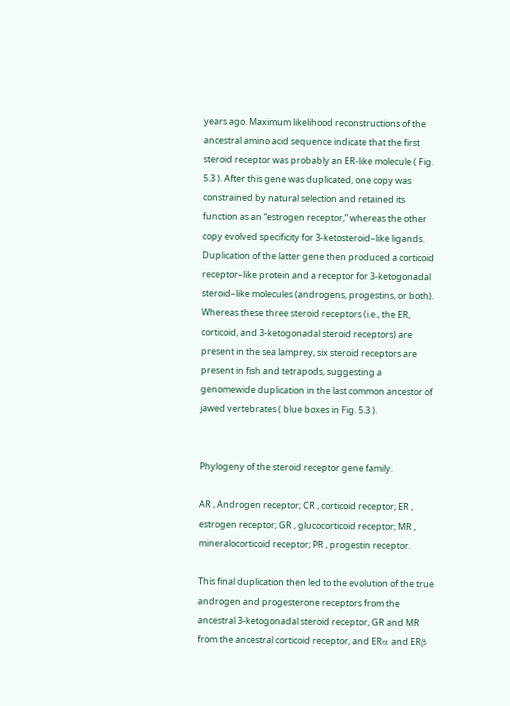years ago. Maximum likelihood reconstructions of the ancestral amino acid sequence indicate that the first steroid receptor was probably an ER-like molecule ( Fig. 5.3 ). After this gene was duplicated, one copy was constrained by natural selection and retained its function as an “estrogen receptor,” whereas the other copy evolved specificity for 3-ketosteroid–like ligands. Duplication of the latter gene then produced a corticoid receptor–like protein and a receptor for 3-ketogonadal steroid–like molecules (androgens, progestins, or both). Whereas these three steroid receptors (i.e., the ER, corticoid, and 3-ketogonadal steroid receptors) are present in the sea lamprey, six steroid receptors are present in fish and tetrapods, suggesting a genomewide duplication in the last common ancestor of jawed vertebrates ( blue boxes in Fig. 5.3 ).


Phylogeny of the steroid receptor gene family.

AR , Androgen receptor; CR , corticoid receptor; ER , estrogen receptor; GR , glucocorticoid receptor; MR , mineralocorticoid receptor; PR , progestin receptor.

This final duplication then led to the evolution of the true androgen and progesterone receptors from the ancestral 3-ketogonadal steroid receptor, GR and MR from the ancestral corticoid receptor, and ERα and ERβ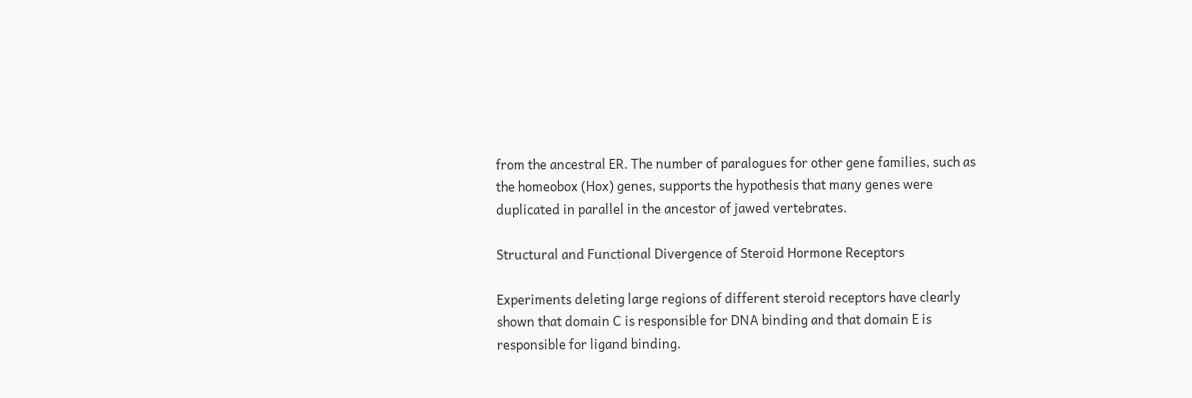from the ancestral ER. The number of paralogues for other gene families, such as the homeobox (Hox) genes, supports the hypothesis that many genes were duplicated in parallel in the ancestor of jawed vertebrates.

Structural and Functional Divergence of Steroid Hormone Receptors

Experiments deleting large regions of different steroid receptors have clearly shown that domain C is responsible for DNA binding and that domain E is responsible for ligand binding.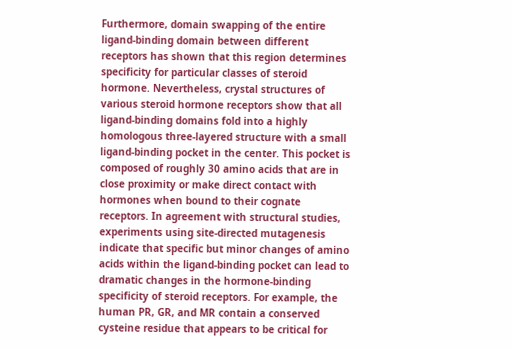Furthermore, domain swapping of the entire ligand-binding domain between different receptors has shown that this region determines specificity for particular classes of steroid hormone. Nevertheless, crystal structures of various steroid hormone receptors show that all ligand-binding domains fold into a highly homologous three-layered structure with a small ligand-binding pocket in the center. This pocket is composed of roughly 30 amino acids that are in close proximity or make direct contact with hormones when bound to their cognate receptors. In agreement with structural studies, experiments using site-directed mutagenesis indicate that specific but minor changes of amino acids within the ligand-binding pocket can lead to dramatic changes in the hormone-binding specificity of steroid receptors. For example, the human PR, GR, and MR contain a conserved cysteine residue that appears to be critical for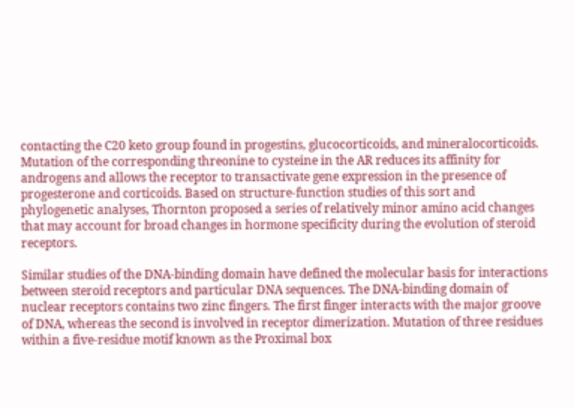contacting the C20 keto group found in progestins, glucocorticoids, and mineralocorticoids. Mutation of the corresponding threonine to cysteine in the AR reduces its affinity for androgens and allows the receptor to transactivate gene expression in the presence of progesterone and corticoids. Based on structure-function studies of this sort and phylogenetic analyses, Thornton proposed a series of relatively minor amino acid changes that may account for broad changes in hormone specificity during the evolution of steroid receptors.

Similar studies of the DNA-binding domain have defined the molecular basis for interactions between steroid receptors and particular DNA sequences. The DNA-binding domain of nuclear receptors contains two zinc fingers. The first finger interacts with the major groove of DNA, whereas the second is involved in receptor dimerization. Mutation of three residues within a five-residue motif known as the Proximal box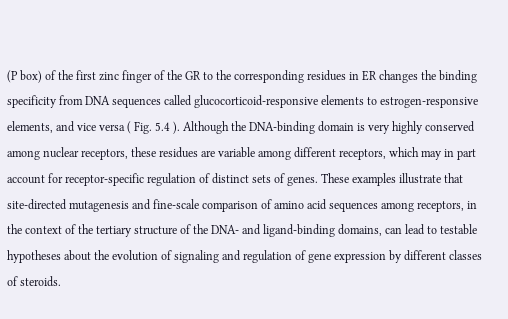(P box) of the first zinc finger of the GR to the corresponding residues in ER changes the binding specificity from DNA sequences called glucocorticoid-responsive elements to estrogen-responsive elements, and vice versa ( Fig. 5.4 ). Although the DNA-binding domain is very highly conserved among nuclear receptors, these residues are variable among different receptors, which may in part account for receptor-specific regulation of distinct sets of genes. These examples illustrate that site-directed mutagenesis and fine-scale comparison of amino acid sequences among receptors, in the context of the tertiary structure of the DNA- and ligand-binding domains, can lead to testable hypotheses about the evolution of signaling and regulation of gene expression by different classes of steroids.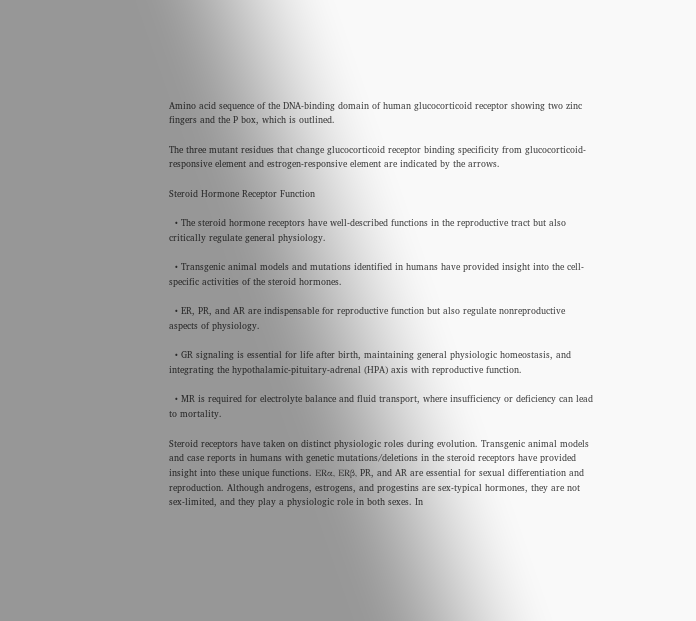Amino acid sequence of the DNA-binding domain of human glucocorticoid receptor showing two zinc fingers and the P box, which is outlined.

The three mutant residues that change glucocorticoid receptor binding specificity from glucocorticoid-responsive element and estrogen-responsive element are indicated by the arrows.

Steroid Hormone Receptor Function

  • The steroid hormone receptors have well-described functions in the reproductive tract but also critically regulate general physiology.

  • Transgenic animal models and mutations identified in humans have provided insight into the cell-specific activities of the steroid hormones.

  • ER, PR, and AR are indispensable for reproductive function but also regulate nonreproductive aspects of physiology.

  • GR signaling is essential for life after birth, maintaining general physiologic homeostasis, and integrating the hypothalamic-pituitary-adrenal (HPA) axis with reproductive function.

  • MR is required for electrolyte balance and fluid transport, where insufficiency or deficiency can lead to mortality.

Steroid receptors have taken on distinct physiologic roles during evolution. Transgenic animal models and case reports in humans with genetic mutations/deletions in the steroid receptors have provided insight into these unique functions. ERα, ERβ, PR, and AR are essential for sexual differentiation and reproduction. Although androgens, estrogens, and progestins are sex-typical hormones, they are not sex-limited, and they play a physiologic role in both sexes. In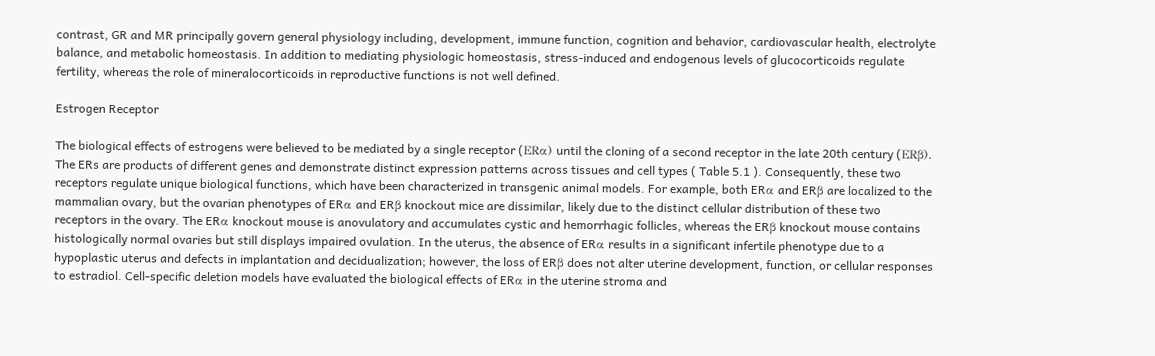contrast, GR and MR principally govern general physiology including, development, immune function, cognition and behavior, cardiovascular health, electrolyte balance, and metabolic homeostasis. In addition to mediating physiologic homeostasis, stress-induced and endogenous levels of glucocorticoids regulate fertility, whereas the role of mineralocorticoids in reproductive functions is not well defined.

Estrogen Receptor

The biological effects of estrogens were believed to be mediated by a single receptor (ERα) until the cloning of a second receptor in the late 20th century (ERβ). The ERs are products of different genes and demonstrate distinct expression patterns across tissues and cell types ( Table 5.1 ). Consequently, these two receptors regulate unique biological functions, which have been characterized in transgenic animal models. For example, both ERα and ERβ are localized to the mammalian ovary, but the ovarian phenotypes of ERα and ERβ knockout mice are dissimilar, likely due to the distinct cellular distribution of these two receptors in the ovary. The ERα knockout mouse is anovulatory and accumulates cystic and hemorrhagic follicles, whereas the ERβ knockout mouse contains histologically normal ovaries but still displays impaired ovulation. In the uterus, the absence of ERα results in a significant infertile phenotype due to a hypoplastic uterus and defects in implantation and decidualization; however, the loss of ERβ does not alter uterine development, function, or cellular responses to estradiol. Cell-specific deletion models have evaluated the biological effects of ERα in the uterine stroma and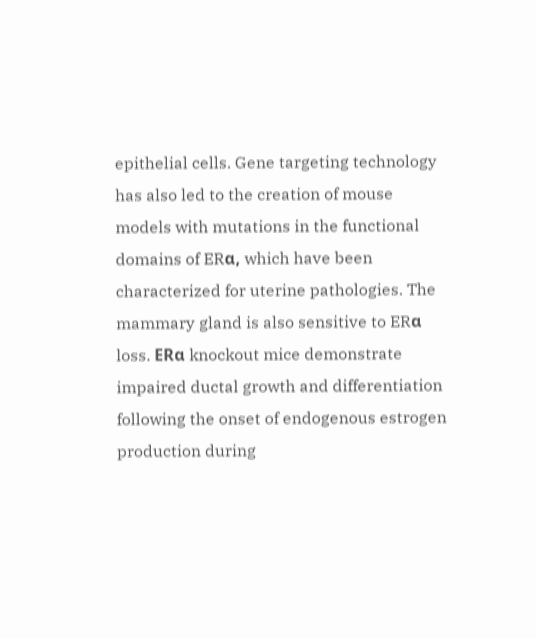epithelial cells. Gene targeting technology has also led to the creation of mouse models with mutations in the functional domains of ERα, which have been characterized for uterine pathologies. The mammary gland is also sensitive to ERα loss. ERα knockout mice demonstrate impaired ductal growth and differentiation following the onset of endogenous estrogen production during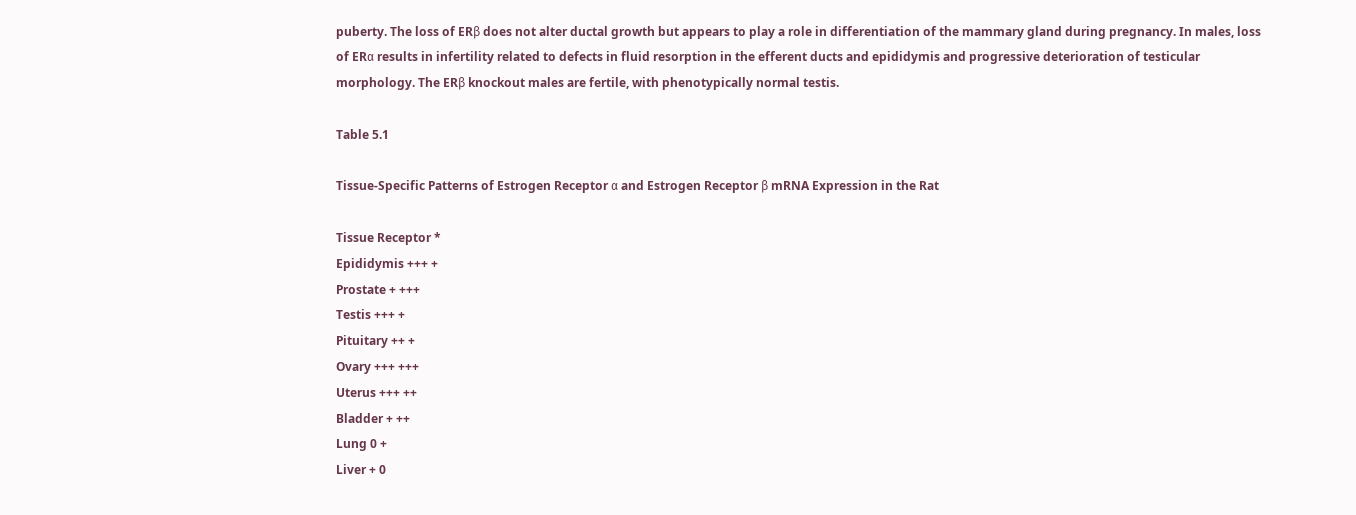puberty. The loss of ERβ does not alter ductal growth but appears to play a role in differentiation of the mammary gland during pregnancy. In males, loss of ERα results in infertility related to defects in fluid resorption in the efferent ducts and epididymis and progressive deterioration of testicular morphology. The ERβ knockout males are fertile, with phenotypically normal testis.

Table 5.1

Tissue-Specific Patterns of Estrogen Receptor α and Estrogen Receptor β mRNA Expression in the Rat

Tissue Receptor *
Epididymis +++ +
Prostate + +++
Testis +++ +
Pituitary ++ +
Ovary +++ +++
Uterus +++ ++
Bladder + ++
Lung 0 +
Liver + 0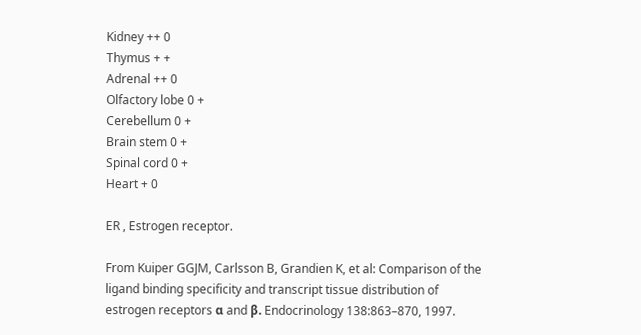Kidney ++ 0
Thymus + +
Adrenal ++ 0
Olfactory lobe 0 +
Cerebellum 0 +
Brain stem 0 +
Spinal cord 0 +
Heart + 0

ER , Estrogen receptor.

From Kuiper GGJM, Carlsson B, Grandien K, et al: Comparison of the ligand binding specificity and transcript tissue distribution of estrogen receptors α and β. Endocrinology 138:863–870, 1997.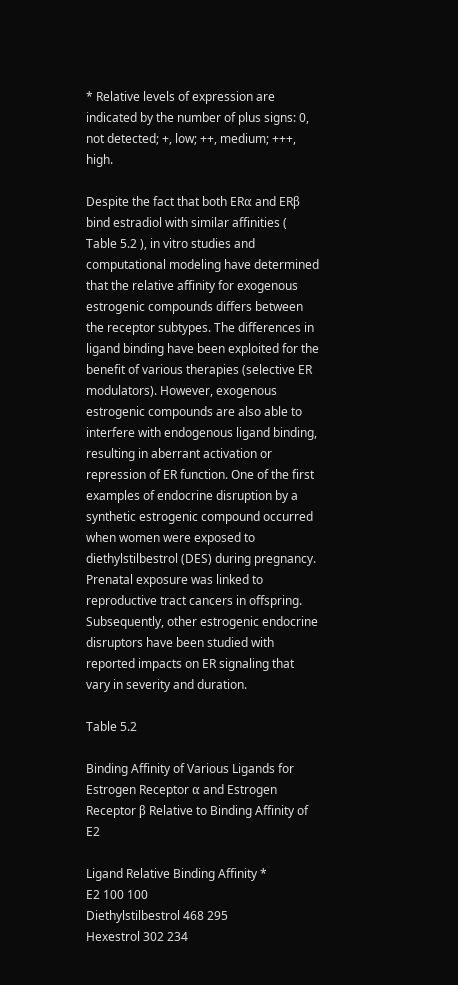* Relative levels of expression are indicated by the number of plus signs: 0, not detected; +, low; ++, medium; +++, high.

Despite the fact that both ERα and ERβ bind estradiol with similar affinities ( Table 5.2 ), in vitro studies and computational modeling have determined that the relative affinity for exogenous estrogenic compounds differs between the receptor subtypes. The differences in ligand binding have been exploited for the benefit of various therapies (selective ER modulators). However, exogenous estrogenic compounds are also able to interfere with endogenous ligand binding, resulting in aberrant activation or repression of ER function. One of the first examples of endocrine disruption by a synthetic estrogenic compound occurred when women were exposed to diethylstilbestrol (DES) during pregnancy. Prenatal exposure was linked to reproductive tract cancers in offspring. Subsequently, other estrogenic endocrine disruptors have been studied with reported impacts on ER signaling that vary in severity and duration.

Table 5.2

Binding Affinity of Various Ligands for Estrogen Receptor α and Estrogen Receptor β Relative to Binding Affinity of E2

Ligand Relative Binding Affinity *
E2 100 100
Diethylstilbestrol 468 295
Hexestrol 302 234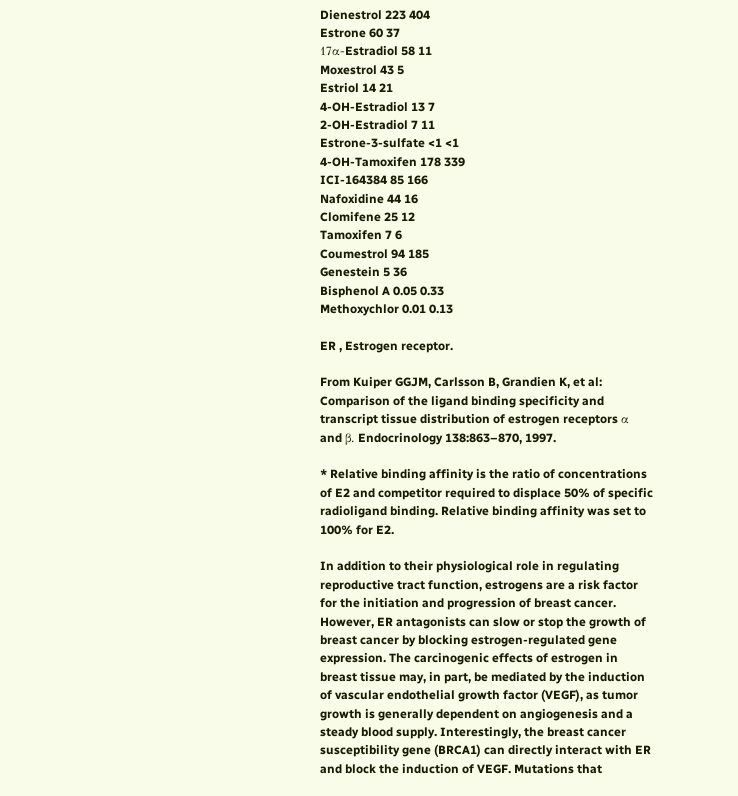Dienestrol 223 404
Estrone 60 37
17α-Estradiol 58 11
Moxestrol 43 5
Estriol 14 21
4-OH-Estradiol 13 7
2-OH-Estradiol 7 11
Estrone-3-sulfate <1 <1
4-OH-Tamoxifen 178 339
ICI-164384 85 166
Nafoxidine 44 16
Clomifene 25 12
Tamoxifen 7 6
Coumestrol 94 185
Genestein 5 36
Bisphenol A 0.05 0.33
Methoxychlor 0.01 0.13

ER , Estrogen receptor.

From Kuiper GGJM, Carlsson B, Grandien K, et al: Comparison of the ligand binding specificity and transcript tissue distribution of estrogen receptors α and β. Endocrinology 138:863–870, 1997.

* Relative binding affinity is the ratio of concentrations of E2 and competitor required to displace 50% of specific radioligand binding. Relative binding affinity was set to 100% for E2.

In addition to their physiological role in regulating reproductive tract function, estrogens are a risk factor for the initiation and progression of breast cancer. However, ER antagonists can slow or stop the growth of breast cancer by blocking estrogen-regulated gene expression. The carcinogenic effects of estrogen in breast tissue may, in part, be mediated by the induction of vascular endothelial growth factor (VEGF), as tumor growth is generally dependent on angiogenesis and a steady blood supply. Interestingly, the breast cancer susceptibility gene (BRCA1) can directly interact with ER and block the induction of VEGF. Mutations that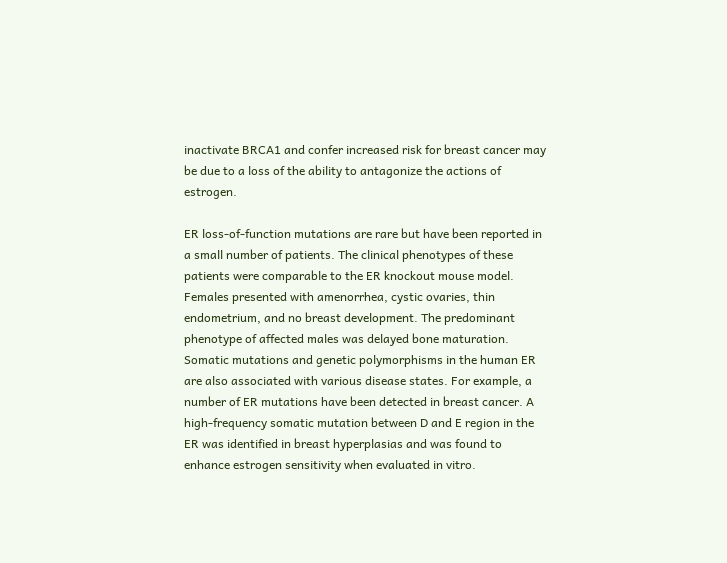inactivate BRCA1 and confer increased risk for breast cancer may be due to a loss of the ability to antagonize the actions of estrogen.

ER loss-of-function mutations are rare but have been reported in a small number of patients. The clinical phenotypes of these patients were comparable to the ER knockout mouse model. Females presented with amenorrhea, cystic ovaries, thin endometrium, and no breast development. The predominant phenotype of affected males was delayed bone maturation. Somatic mutations and genetic polymorphisms in the human ER are also associated with various disease states. For example, a number of ER mutations have been detected in breast cancer. A high-frequency somatic mutation between D and E region in the ER was identified in breast hyperplasias and was found to enhance estrogen sensitivity when evaluated in vitro.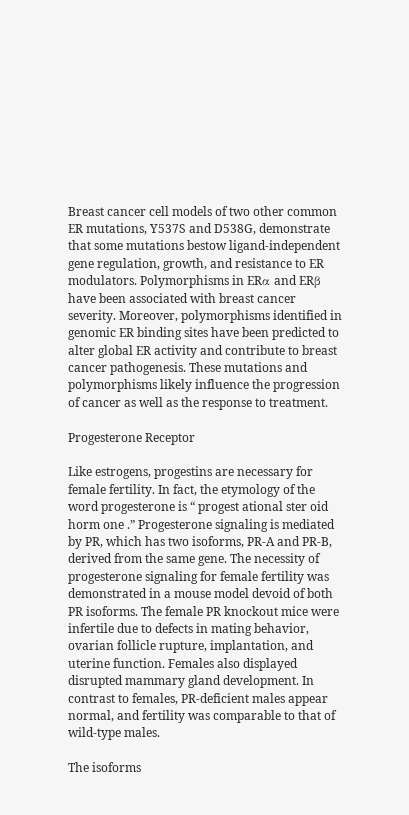Breast cancer cell models of two other common ER mutations, Y537S and D538G, demonstrate that some mutations bestow ligand-independent gene regulation, growth, and resistance to ER modulators. Polymorphisms in ERα and ERβ have been associated with breast cancer severity. Moreover, polymorphisms identified in genomic ER binding sites have been predicted to alter global ER activity and contribute to breast cancer pathogenesis. These mutations and polymorphisms likely influence the progression of cancer as well as the response to treatment.

Progesterone Receptor

Like estrogens, progestins are necessary for female fertility. In fact, the etymology of the word progesterone is “ progest ational ster oid horm one .” Progesterone signaling is mediated by PR, which has two isoforms, PR-A and PR-B, derived from the same gene. The necessity of progesterone signaling for female fertility was demonstrated in a mouse model devoid of both PR isoforms. The female PR knockout mice were infertile due to defects in mating behavior, ovarian follicle rupture, implantation, and uterine function. Females also displayed disrupted mammary gland development. In contrast to females, PR-deficient males appear normal, and fertility was comparable to that of wild-type males.

The isoforms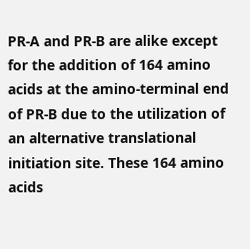PR-A and PR-B are alike except for the addition of 164 amino acids at the amino-terminal end of PR-B due to the utilization of an alternative translational initiation site. These 164 amino acids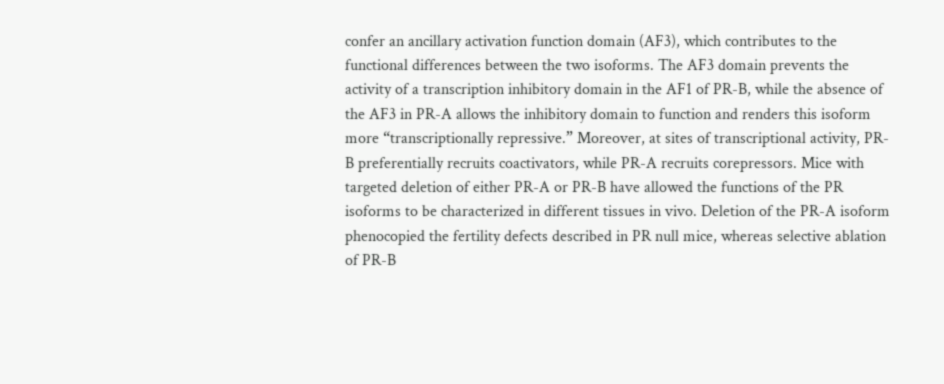confer an ancillary activation function domain (AF3), which contributes to the functional differences between the two isoforms. The AF3 domain prevents the activity of a transcription inhibitory domain in the AF1 of PR-B, while the absence of the AF3 in PR-A allows the inhibitory domain to function and renders this isoform more “transcriptionally repressive.” Moreover, at sites of transcriptional activity, PR-B preferentially recruits coactivators, while PR-A recruits corepressors. Mice with targeted deletion of either PR-A or PR-B have allowed the functions of the PR isoforms to be characterized in different tissues in vivo. Deletion of the PR-A isoform phenocopied the fertility defects described in PR null mice, whereas selective ablation of PR-B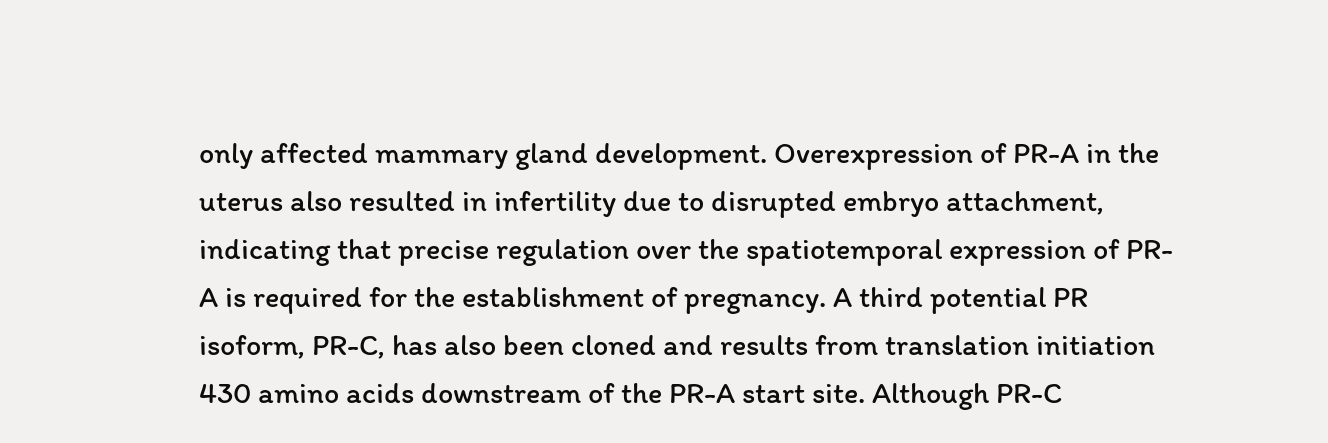only affected mammary gland development. Overexpression of PR-A in the uterus also resulted in infertility due to disrupted embryo attachment, indicating that precise regulation over the spatiotemporal expression of PR-A is required for the establishment of pregnancy. A third potential PR isoform, PR-C, has also been cloned and results from translation initiation 430 amino acids downstream of the PR-A start site. Although PR-C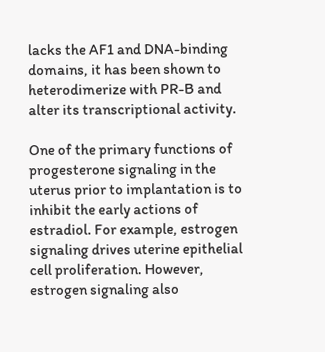lacks the AF1 and DNA-binding domains, it has been shown to heterodimerize with PR-B and alter its transcriptional activity.

One of the primary functions of progesterone signaling in the uterus prior to implantation is to inhibit the early actions of estradiol. For example, estrogen signaling drives uterine epithelial cell proliferation. However, estrogen signaling also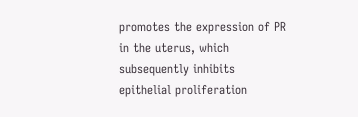promotes the expression of PR in the uterus, which subsequently inhibits epithelial proliferation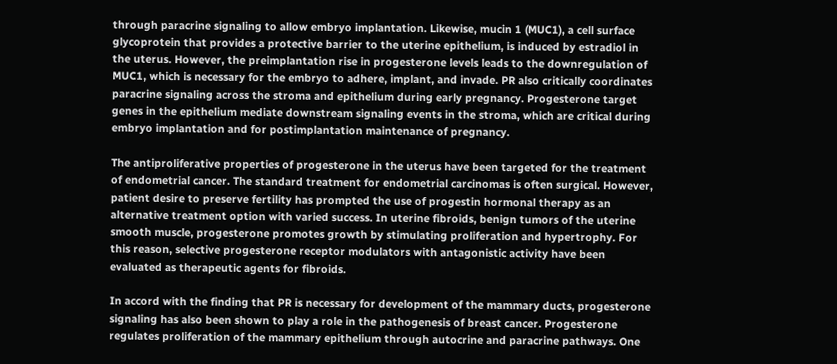through paracrine signaling to allow embryo implantation. Likewise, mucin 1 (MUC1), a cell surface glycoprotein that provides a protective barrier to the uterine epithelium, is induced by estradiol in the uterus. However, the preimplantation rise in progesterone levels leads to the downregulation of MUC1, which is necessary for the embryo to adhere, implant, and invade. PR also critically coordinates paracrine signaling across the stroma and epithelium during early pregnancy. Progesterone target genes in the epithelium mediate downstream signaling events in the stroma, which are critical during embryo implantation and for postimplantation maintenance of pregnancy.

The antiproliferative properties of progesterone in the uterus have been targeted for the treatment of endometrial cancer. The standard treatment for endometrial carcinomas is often surgical. However, patient desire to preserve fertility has prompted the use of progestin hormonal therapy as an alternative treatment option with varied success. In uterine fibroids, benign tumors of the uterine smooth muscle, progesterone promotes growth by stimulating proliferation and hypertrophy. For this reason, selective progesterone receptor modulators with antagonistic activity have been evaluated as therapeutic agents for fibroids.

In accord with the finding that PR is necessary for development of the mammary ducts, progesterone signaling has also been shown to play a role in the pathogenesis of breast cancer. Progesterone regulates proliferation of the mammary epithelium through autocrine and paracrine pathways. One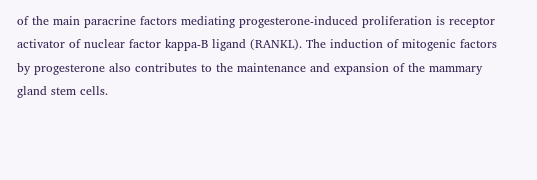of the main paracrine factors mediating progesterone-induced proliferation is receptor activator of nuclear factor kappa-B ligand (RANKL). The induction of mitogenic factors by progesterone also contributes to the maintenance and expansion of the mammary gland stem cells.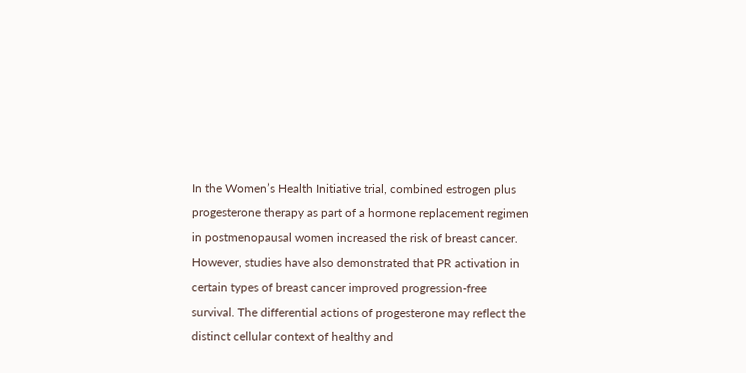In the Women’s Health Initiative trial, combined estrogen plus progesterone therapy as part of a hormone replacement regimen in postmenopausal women increased the risk of breast cancer. However, studies have also demonstrated that PR activation in certain types of breast cancer improved progression-free survival. The differential actions of progesterone may reflect the distinct cellular context of healthy and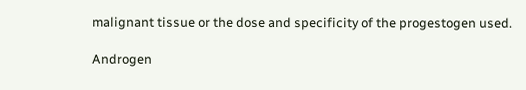malignant tissue or the dose and specificity of the progestogen used.

Androgen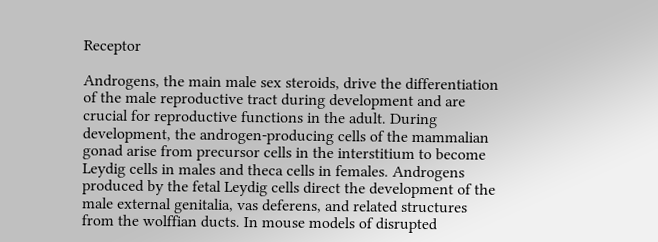Receptor

Androgens, the main male sex steroids, drive the differentiation of the male reproductive tract during development and are crucial for reproductive functions in the adult. During development, the androgen-producing cells of the mammalian gonad arise from precursor cells in the interstitium to become Leydig cells in males and theca cells in females. Androgens produced by the fetal Leydig cells direct the development of the male external genitalia, vas deferens, and related structures from the wolffian ducts. In mouse models of disrupted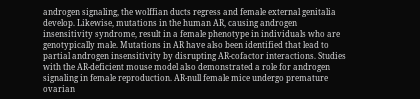androgen signaling, the wolffian ducts regress and female external genitalia develop. Likewise, mutations in the human AR, causing androgen insensitivity syndrome, result in a female phenotype in individuals who are genotypically male. Mutations in AR have also been identified that lead to partial androgen insensitivity by disrupting AR-cofactor interactions. Studies with the AR-deficient mouse model also demonstrated a role for androgen signaling in female reproduction. AR-null female mice undergo premature ovarian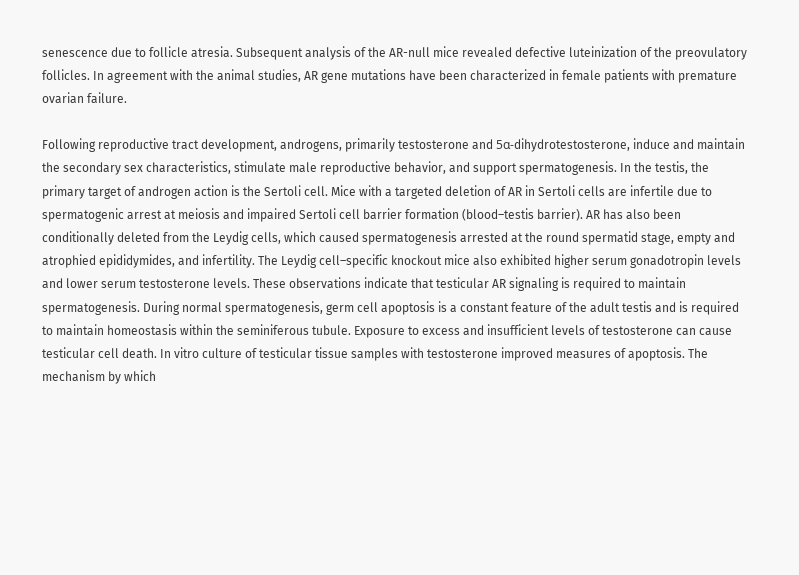senescence due to follicle atresia. Subsequent analysis of the AR-null mice revealed defective luteinization of the preovulatory follicles. In agreement with the animal studies, AR gene mutations have been characterized in female patients with premature ovarian failure.

Following reproductive tract development, androgens, primarily testosterone and 5α-dihydrotestosterone, induce and maintain the secondary sex characteristics, stimulate male reproductive behavior, and support spermatogenesis. In the testis, the primary target of androgen action is the Sertoli cell. Mice with a targeted deletion of AR in Sertoli cells are infertile due to spermatogenic arrest at meiosis and impaired Sertoli cell barrier formation (blood–testis barrier). AR has also been conditionally deleted from the Leydig cells, which caused spermatogenesis arrested at the round spermatid stage, empty and atrophied epididymides, and infertility. The Leydig cell–specific knockout mice also exhibited higher serum gonadotropin levels and lower serum testosterone levels. These observations indicate that testicular AR signaling is required to maintain spermatogenesis. During normal spermatogenesis, germ cell apoptosis is a constant feature of the adult testis and is required to maintain homeostasis within the seminiferous tubule. Exposure to excess and insufficient levels of testosterone can cause testicular cell death. In vitro culture of testicular tissue samples with testosterone improved measures of apoptosis. The mechanism by which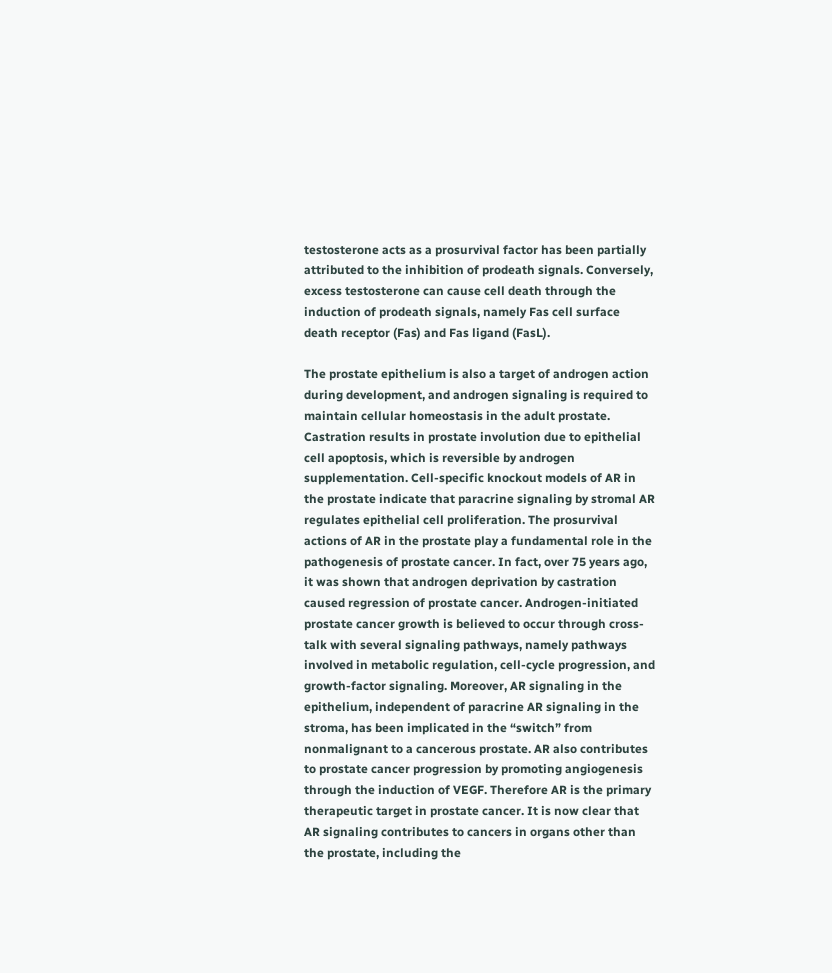testosterone acts as a prosurvival factor has been partially attributed to the inhibition of prodeath signals. Conversely, excess testosterone can cause cell death through the induction of prodeath signals, namely Fas cell surface death receptor (Fas) and Fas ligand (FasL).

The prostate epithelium is also a target of androgen action during development, and androgen signaling is required to maintain cellular homeostasis in the adult prostate. Castration results in prostate involution due to epithelial cell apoptosis, which is reversible by androgen supplementation. Cell-specific knockout models of AR in the prostate indicate that paracrine signaling by stromal AR regulates epithelial cell proliferation. The prosurvival actions of AR in the prostate play a fundamental role in the pathogenesis of prostate cancer. In fact, over 75 years ago, it was shown that androgen deprivation by castration caused regression of prostate cancer. Androgen-initiated prostate cancer growth is believed to occur through cross-talk with several signaling pathways, namely pathways involved in metabolic regulation, cell-cycle progression, and growth-factor signaling. Moreover, AR signaling in the epithelium, independent of paracrine AR signaling in the stroma, has been implicated in the “switch” from nonmalignant to a cancerous prostate. AR also contributes to prostate cancer progression by promoting angiogenesis through the induction of VEGF. Therefore AR is the primary therapeutic target in prostate cancer. It is now clear that AR signaling contributes to cancers in organs other than the prostate, including the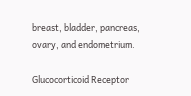breast, bladder, pancreas, ovary, and endometrium.

Glucocorticoid Receptor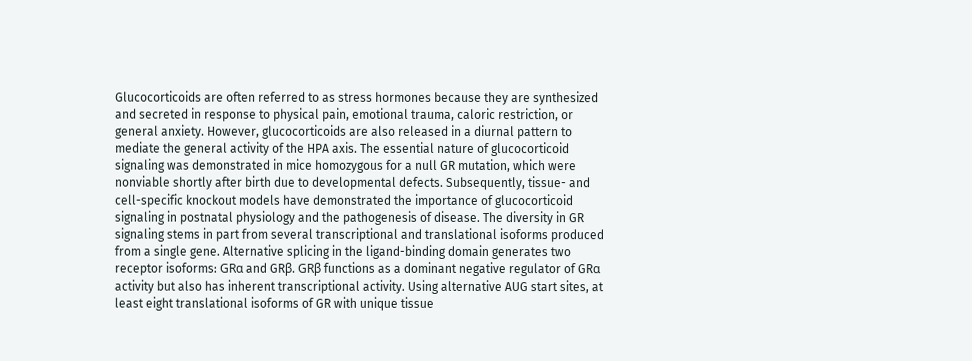Glucocorticoids are often referred to as stress hormones because they are synthesized and secreted in response to physical pain, emotional trauma, caloric restriction, or general anxiety. However, glucocorticoids are also released in a diurnal pattern to mediate the general activity of the HPA axis. The essential nature of glucocorticoid signaling was demonstrated in mice homozygous for a null GR mutation, which were nonviable shortly after birth due to developmental defects. Subsequently, tissue- and cell-specific knockout models have demonstrated the importance of glucocorticoid signaling in postnatal physiology and the pathogenesis of disease. The diversity in GR signaling stems in part from several transcriptional and translational isoforms produced from a single gene. Alternative splicing in the ligand-binding domain generates two receptor isoforms: GRα and GRβ. GRβ functions as a dominant negative regulator of GRα activity but also has inherent transcriptional activity. Using alternative AUG start sites, at least eight translational isoforms of GR with unique tissue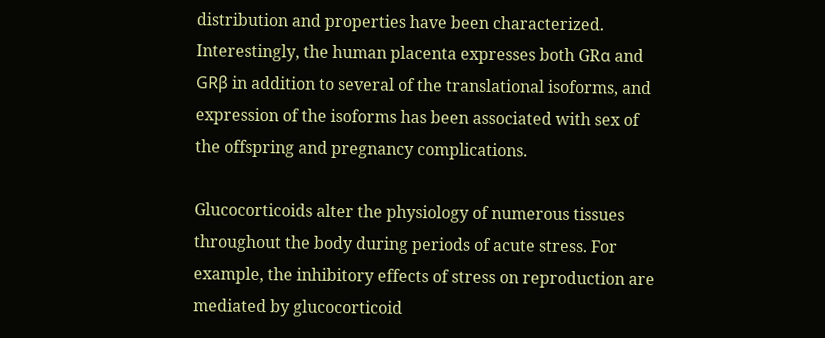distribution and properties have been characterized. Interestingly, the human placenta expresses both GRα and GRβ in addition to several of the translational isoforms, and expression of the isoforms has been associated with sex of the offspring and pregnancy complications.

Glucocorticoids alter the physiology of numerous tissues throughout the body during periods of acute stress. For example, the inhibitory effects of stress on reproduction are mediated by glucocorticoid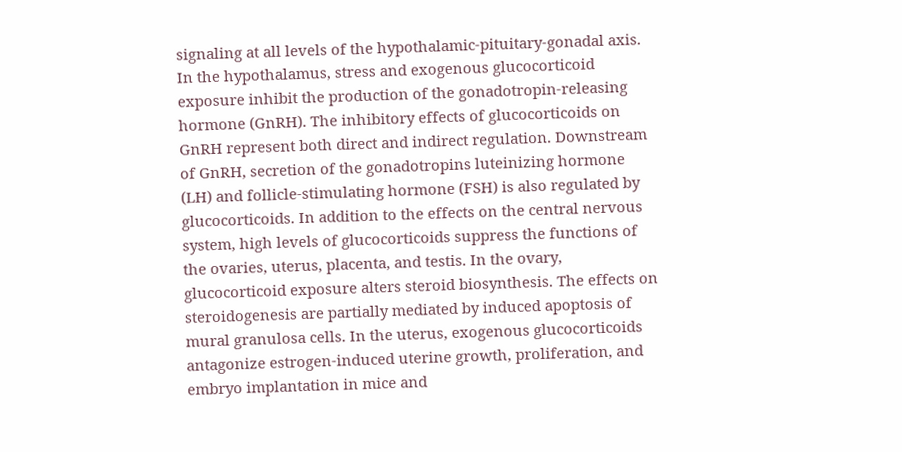signaling at all levels of the hypothalamic-pituitary-gonadal axis. In the hypothalamus, stress and exogenous glucocorticoid exposure inhibit the production of the gonadotropin-releasing hormone (GnRH). The inhibitory effects of glucocorticoids on GnRH represent both direct and indirect regulation. Downstream of GnRH, secretion of the gonadotropins luteinizing hormone (LH) and follicle-stimulating hormone (FSH) is also regulated by glucocorticoids. In addition to the effects on the central nervous system, high levels of glucocorticoids suppress the functions of the ovaries, uterus, placenta, and testis. In the ovary, glucocorticoid exposure alters steroid biosynthesis. The effects on steroidogenesis are partially mediated by induced apoptosis of mural granulosa cells. In the uterus, exogenous glucocorticoids antagonize estrogen-induced uterine growth, proliferation, and embryo implantation in mice and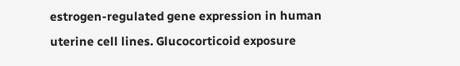estrogen-regulated gene expression in human uterine cell lines. Glucocorticoid exposure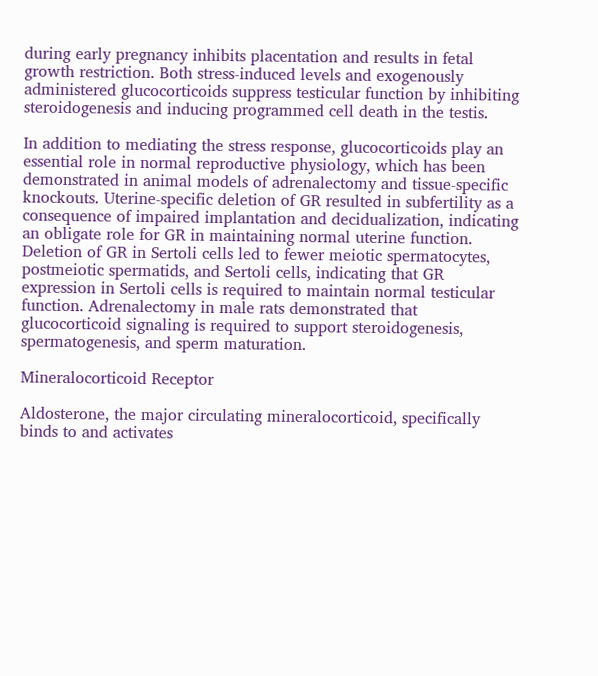during early pregnancy inhibits placentation and results in fetal growth restriction. Both stress-induced levels and exogenously administered glucocorticoids suppress testicular function by inhibiting steroidogenesis and inducing programmed cell death in the testis.

In addition to mediating the stress response, glucocorticoids play an essential role in normal reproductive physiology, which has been demonstrated in animal models of adrenalectomy and tissue-specific knockouts. Uterine-specific deletion of GR resulted in subfertility as a consequence of impaired implantation and decidualization, indicating an obligate role for GR in maintaining normal uterine function. Deletion of GR in Sertoli cells led to fewer meiotic spermatocytes, postmeiotic spermatids, and Sertoli cells, indicating that GR expression in Sertoli cells is required to maintain normal testicular function. Adrenalectomy in male rats demonstrated that glucocorticoid signaling is required to support steroidogenesis, spermatogenesis, and sperm maturation.

Mineralocorticoid Receptor

Aldosterone, the major circulating mineralocorticoid, specifically binds to and activates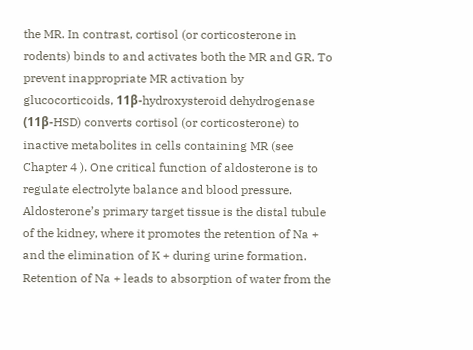the MR. In contrast, cortisol (or corticosterone in rodents) binds to and activates both the MR and GR. To prevent inappropriate MR activation by glucocorticoids, 11β-hydroxysteroid dehydrogenase (11β-HSD) converts cortisol (or corticosterone) to inactive metabolites in cells containing MR (see Chapter 4 ). One critical function of aldosterone is to regulate electrolyte balance and blood pressure. Aldosterone’s primary target tissue is the distal tubule of the kidney, where it promotes the retention of Na + and the elimination of K + during urine formation. Retention of Na + leads to absorption of water from the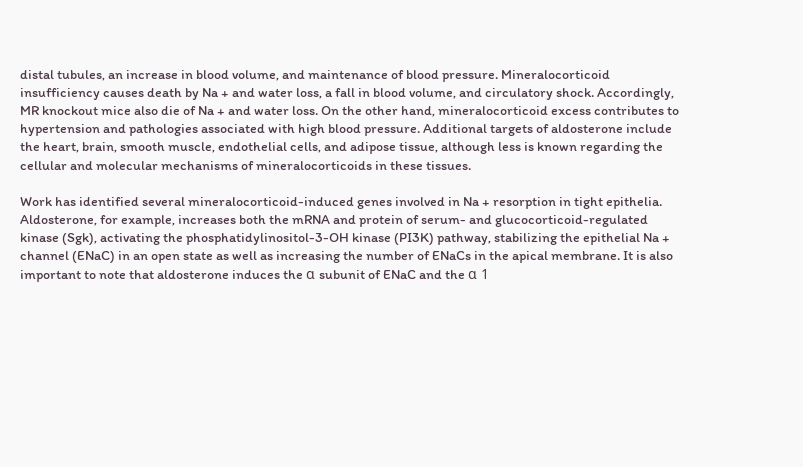distal tubules, an increase in blood volume, and maintenance of blood pressure. Mineralocorticoid insufficiency causes death by Na + and water loss, a fall in blood volume, and circulatory shock. Accordingly, MR knockout mice also die of Na + and water loss. On the other hand, mineralocorticoid excess contributes to hypertension and pathologies associated with high blood pressure. Additional targets of aldosterone include the heart, brain, smooth muscle, endothelial cells, and adipose tissue, although less is known regarding the cellular and molecular mechanisms of mineralocorticoids in these tissues.

Work has identified several mineralocorticoid-induced genes involved in Na + resorption in tight epithelia. Aldosterone, for example, increases both the mRNA and protein of serum- and glucocorticoid-regulated kinase (Sgk), activating the phosphatidylinositol-3-OH kinase (PI3K) pathway, stabilizing the epithelial Na + channel (ENaC) in an open state as well as increasing the number of ENaCs in the apical membrane. It is also important to note that aldosterone induces the α subunit of ENaC and the α 1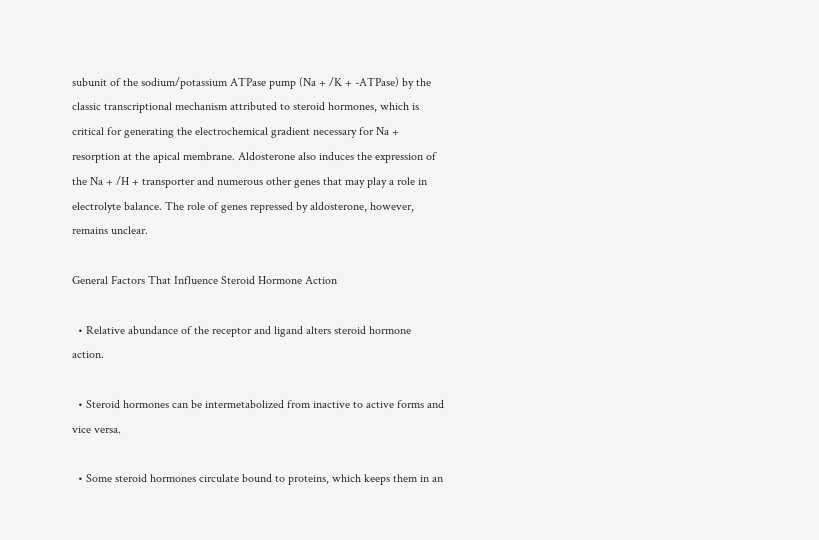subunit of the sodium/potassium ATPase pump (Na + /K + -ATPase) by the classic transcriptional mechanism attributed to steroid hormones, which is critical for generating the electrochemical gradient necessary for Na + resorption at the apical membrane. Aldosterone also induces the expression of the Na + /H + transporter and numerous other genes that may play a role in electrolyte balance. The role of genes repressed by aldosterone, however, remains unclear.

General Factors That Influence Steroid Hormone Action

  • Relative abundance of the receptor and ligand alters steroid hormone action.

  • Steroid hormones can be intermetabolized from inactive to active forms and vice versa.

  • Some steroid hormones circulate bound to proteins, which keeps them in an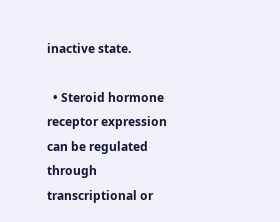inactive state.

  • Steroid hormone receptor expression can be regulated through transcriptional or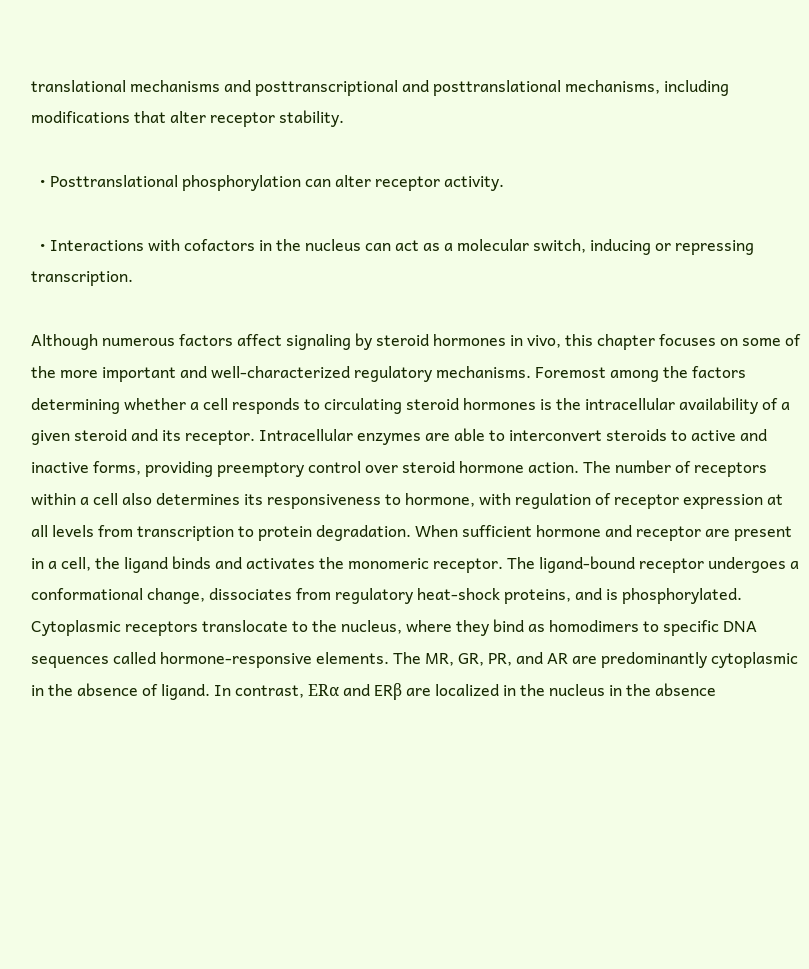translational mechanisms and posttranscriptional and posttranslational mechanisms, including modifications that alter receptor stability.

  • Posttranslational phosphorylation can alter receptor activity.

  • Interactions with cofactors in the nucleus can act as a molecular switch, inducing or repressing transcription.

Although numerous factors affect signaling by steroid hormones in vivo, this chapter focuses on some of the more important and well-characterized regulatory mechanisms. Foremost among the factors determining whether a cell responds to circulating steroid hormones is the intracellular availability of a given steroid and its receptor. Intracellular enzymes are able to interconvert steroids to active and inactive forms, providing preemptory control over steroid hormone action. The number of receptors within a cell also determines its responsiveness to hormone, with regulation of receptor expression at all levels from transcription to protein degradation. When sufficient hormone and receptor are present in a cell, the ligand binds and activates the monomeric receptor. The ligand-bound receptor undergoes a conformational change, dissociates from regulatory heat-shock proteins, and is phosphorylated. Cytoplasmic receptors translocate to the nucleus, where they bind as homodimers to specific DNA sequences called hormone-responsive elements. The MR, GR, PR, and AR are predominantly cytoplasmic in the absence of ligand. In contrast, ERα and ERβ are localized in the nucleus in the absence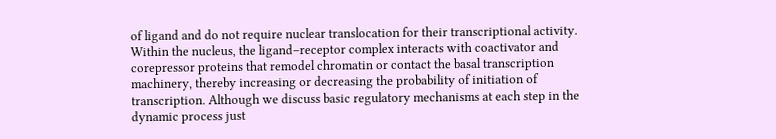of ligand and do not require nuclear translocation for their transcriptional activity. Within the nucleus, the ligand–receptor complex interacts with coactivator and corepressor proteins that remodel chromatin or contact the basal transcription machinery, thereby increasing or decreasing the probability of initiation of transcription. Although we discuss basic regulatory mechanisms at each step in the dynamic process just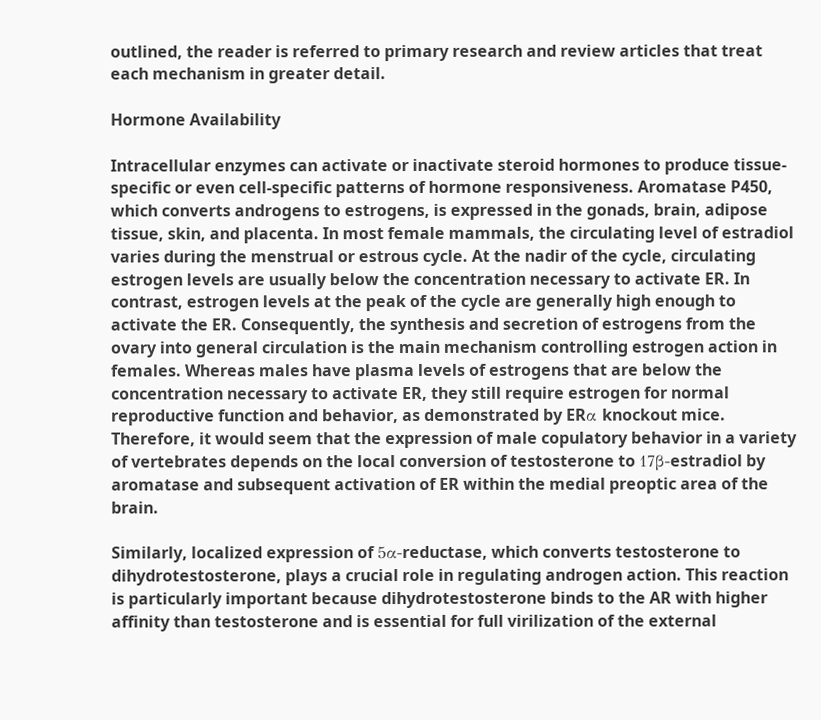outlined, the reader is referred to primary research and review articles that treat each mechanism in greater detail.

Hormone Availability

Intracellular enzymes can activate or inactivate steroid hormones to produce tissue-specific or even cell-specific patterns of hormone responsiveness. Aromatase P450, which converts androgens to estrogens, is expressed in the gonads, brain, adipose tissue, skin, and placenta. In most female mammals, the circulating level of estradiol varies during the menstrual or estrous cycle. At the nadir of the cycle, circulating estrogen levels are usually below the concentration necessary to activate ER. In contrast, estrogen levels at the peak of the cycle are generally high enough to activate the ER. Consequently, the synthesis and secretion of estrogens from the ovary into general circulation is the main mechanism controlling estrogen action in females. Whereas males have plasma levels of estrogens that are below the concentration necessary to activate ER, they still require estrogen for normal reproductive function and behavior, as demonstrated by ERα knockout mice. Therefore, it would seem that the expression of male copulatory behavior in a variety of vertebrates depends on the local conversion of testosterone to 17β-estradiol by aromatase and subsequent activation of ER within the medial preoptic area of the brain.

Similarly, localized expression of 5α-reductase, which converts testosterone to dihydrotestosterone, plays a crucial role in regulating androgen action. This reaction is particularly important because dihydrotestosterone binds to the AR with higher affinity than testosterone and is essential for full virilization of the external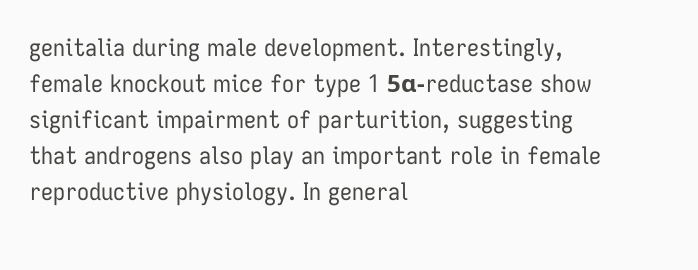genitalia during male development. Interestingly, female knockout mice for type 1 5α-reductase show significant impairment of parturition, suggesting that androgens also play an important role in female reproductive physiology. In general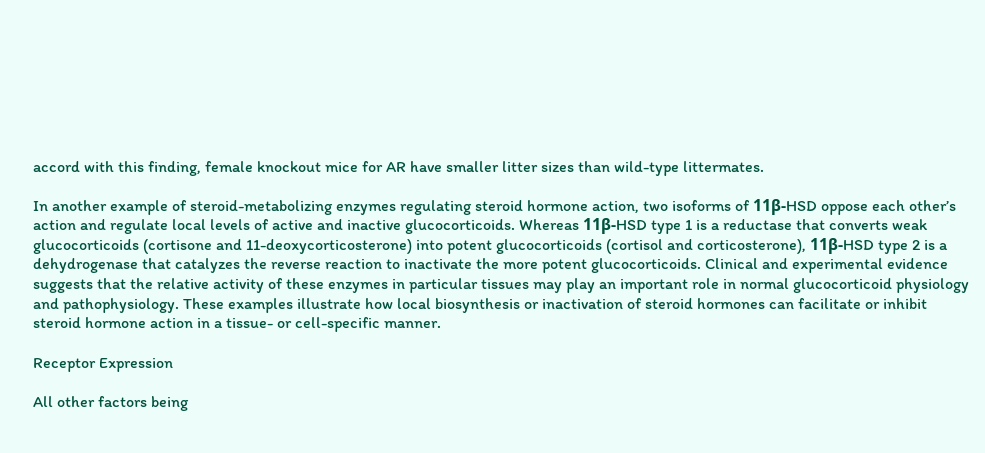accord with this finding, female knockout mice for AR have smaller litter sizes than wild-type littermates.

In another example of steroid-metabolizing enzymes regulating steroid hormone action, two isoforms of 11β-HSD oppose each other’s action and regulate local levels of active and inactive glucocorticoids. Whereas 11β-HSD type 1 is a reductase that converts weak glucocorticoids (cortisone and 11-deoxycorticosterone) into potent glucocorticoids (cortisol and corticosterone), 11β-HSD type 2 is a dehydrogenase that catalyzes the reverse reaction to inactivate the more potent glucocorticoids. Clinical and experimental evidence suggests that the relative activity of these enzymes in particular tissues may play an important role in normal glucocorticoid physiology and pathophysiology. These examples illustrate how local biosynthesis or inactivation of steroid hormones can facilitate or inhibit steroid hormone action in a tissue- or cell-specific manner.

Receptor Expression

All other factors being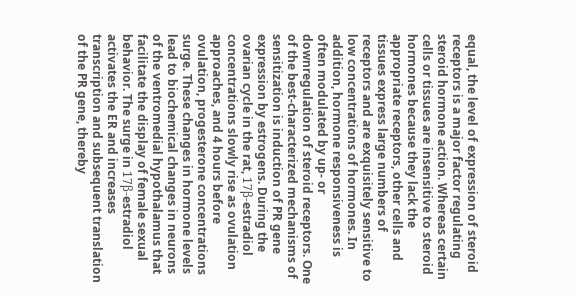equal, the level of expression of steroid receptors is a major factor regulating steroid hormone action. Whereas certain cells or tissues are insensitive to steroid hormones because they lack the appropriate receptors, other cells and tissues express large numbers of receptors and are exquisitely sensitive to low concentrations of hormones. In addition, hormone responsiveness is often modulated by up- or downregulation of steroid receptors. One of the best-characterized mechanisms of sensitization is induction of PR gene expression by estrogens. During the ovarian cycle in the rat, 17β-estradiol concentrations slowly rise as ovulation approaches, and 4 hours before ovulation, progesterone concentrations surge. These changes in hormone levels lead to biochemical changes in neurons of the ventromedial hypothalamus that facilitate the display of female sexual behavior. The surge in 17β-estradiol activates the ER and increases transcription and subsequent translation of the PR gene, thereby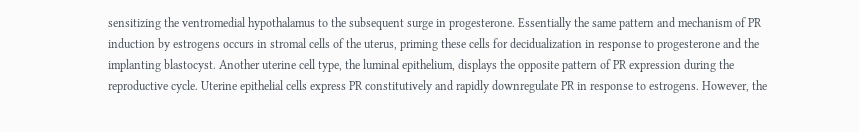sensitizing the ventromedial hypothalamus to the subsequent surge in progesterone. Essentially the same pattern and mechanism of PR induction by estrogens occurs in stromal cells of the uterus, priming these cells for decidualization in response to progesterone and the implanting blastocyst. Another uterine cell type, the luminal epithelium, displays the opposite pattern of PR expression during the reproductive cycle. Uterine epithelial cells express PR constitutively and rapidly downregulate PR in response to estrogens. However, the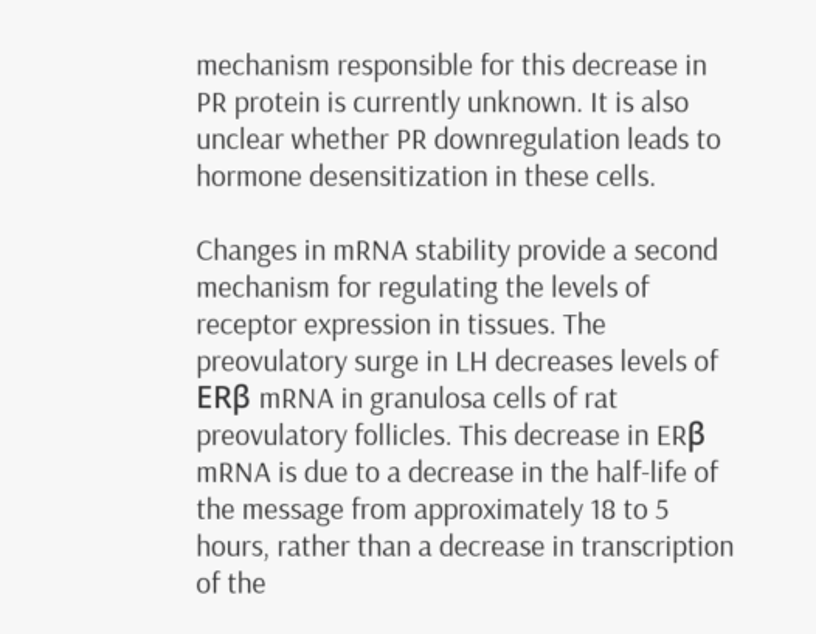mechanism responsible for this decrease in PR protein is currently unknown. It is also unclear whether PR downregulation leads to hormone desensitization in these cells.

Changes in mRNA stability provide a second mechanism for regulating the levels of receptor expression in tissues. The preovulatory surge in LH decreases levels of ERβ mRNA in granulosa cells of rat preovulatory follicles. This decrease in ERβ mRNA is due to a decrease in the half-life of the message from approximately 18 to 5 hours, rather than a decrease in transcription of the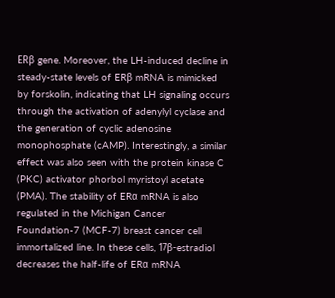ERβ gene. Moreover, the LH-induced decline in steady-state levels of ERβ mRNA is mimicked by forskolin, indicating that LH signaling occurs through the activation of adenylyl cyclase and the generation of cyclic adenosine monophosphate (cAMP). Interestingly, a similar effect was also seen with the protein kinase C (PKC) activator phorbol myristoyl acetate (PMA). The stability of ERα mRNA is also regulated in the Michigan Cancer Foundation-7 (MCF-7) breast cancer cell immortalized line. In these cells, 17β-estradiol decreases the half-life of ERα mRNA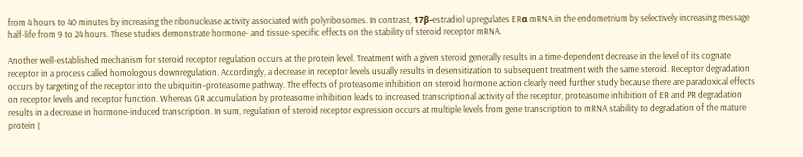from 4 hours to 40 minutes by increasing the ribonuclease activity associated with polyribosomes. In contrast, 17β-estradiol upregulates ERα mRNA in the endometrium by selectively increasing message half-life from 9 to 24 hours. These studies demonstrate hormone- and tissue-specific effects on the stability of steroid receptor mRNA.

Another well-established mechanism for steroid receptor regulation occurs at the protein level. Treatment with a given steroid generally results in a time-dependent decrease in the level of its cognate receptor in a process called homologous downregulation. Accordingly, a decrease in receptor levels usually results in desensitization to subsequent treatment with the same steroid. Receptor degradation occurs by targeting of the receptor into the ubiquitin–proteasome pathway. The effects of proteasome inhibition on steroid hormone action clearly need further study because there are paradoxical effects on receptor levels and receptor function. Whereas GR accumulation by proteasome inhibition leads to increased transcriptional activity of the receptor, proteasome inhibition of ER and PR degradation results in a decrease in hormone-induced transcription. In sum, regulation of steroid receptor expression occurs at multiple levels from gene transcription to mRNA stability to degradation of the mature protein (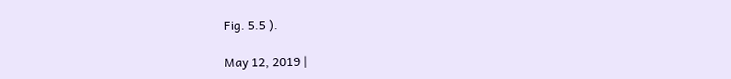Fig. 5.5 ).

May 12, 2019 |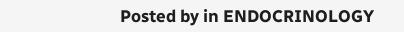Posted by in ENDOCRINOLOGY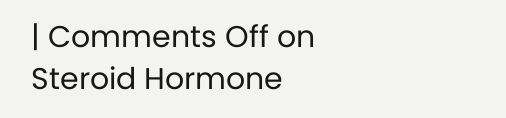| Comments Off on Steroid Hormone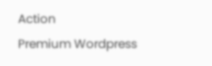Action
Premium Wordpress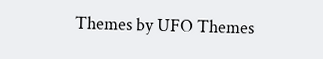Themes by UFO Themes